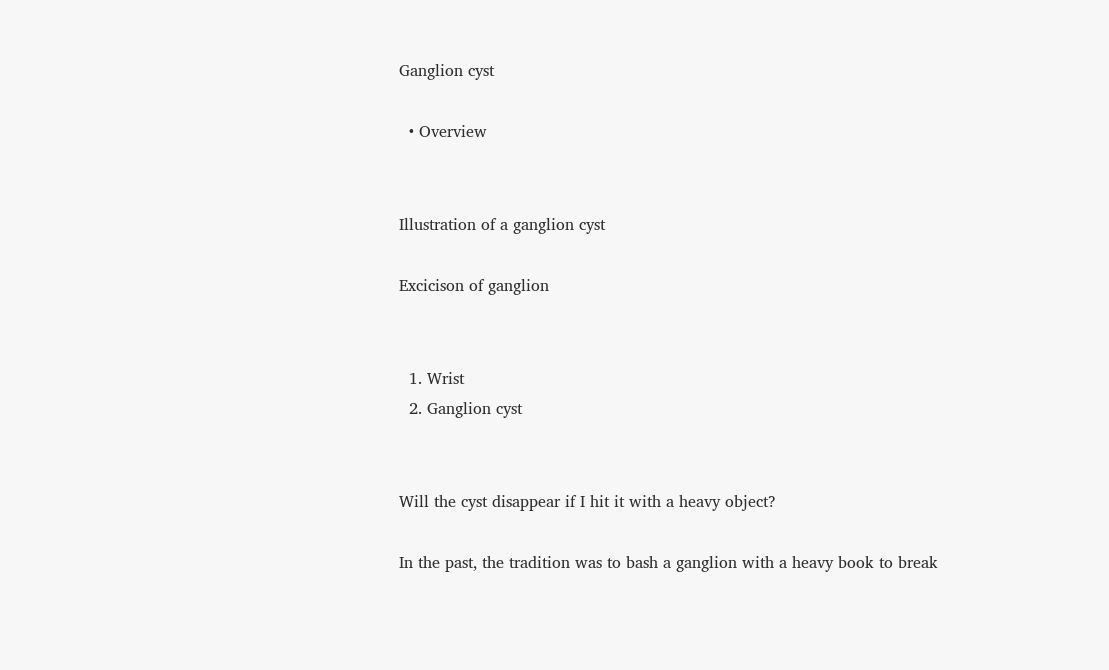Ganglion cyst

  • Overview


Illustration of a ganglion cyst

Excicison of ganglion


  1. Wrist
  2. Ganglion cyst


Will the cyst disappear if I hit it with a heavy object?

In the past, the tradition was to bash a ganglion with a heavy book to break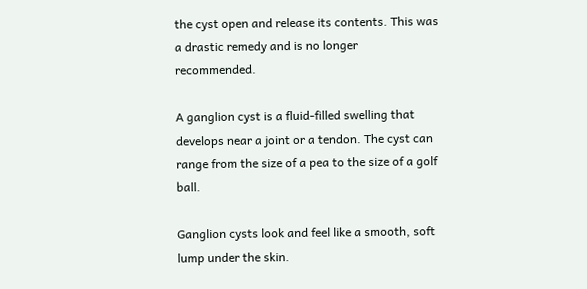the cyst open and release its contents. This was a drastic remedy and is no longer recommended.

A ganglion cyst is a fluid-filled swelling that develops near a joint or a tendon. The cyst can range from the size of a pea to the size of a golf ball.

Ganglion cysts look and feel like a smooth, soft lump under the skin.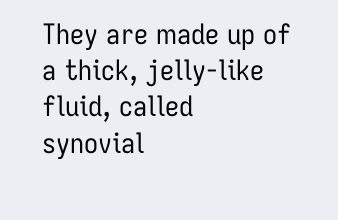They are made up of a thick, jelly-like fluid, called synovial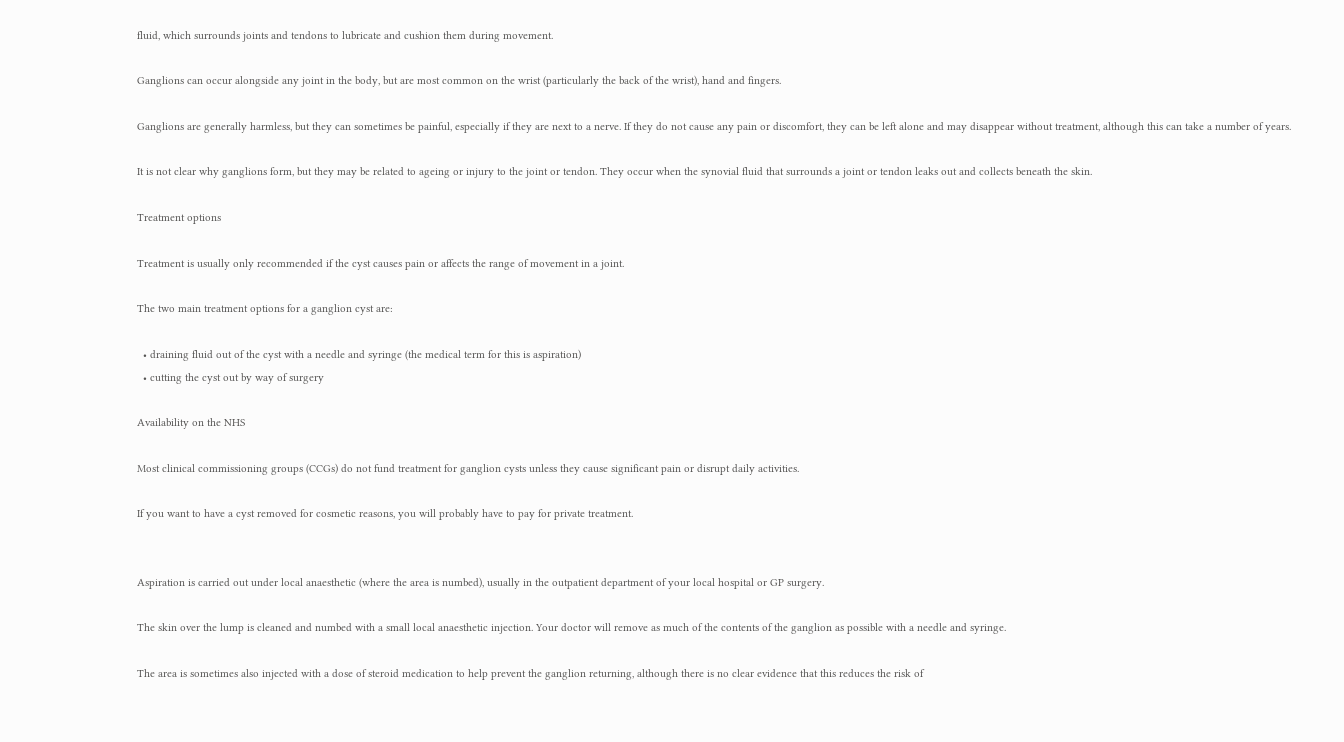fluid, which surrounds joints and tendons to lubricate and cushion them during movement.

Ganglions can occur alongside any joint in the body, but are most common on the wrist (particularly the back of the wrist), hand and fingers.

Ganglions are generally harmless, but they can sometimes be painful, especially if they are next to a nerve. If they do not cause any pain or discomfort, they can be left alone and may disappear without treatment, although this can take a number of years.

It is not clear why ganglions form, but they may be related to ageing or injury to the joint or tendon. They occur when the synovial fluid that surrounds a joint or tendon leaks out and collects beneath the skin.

Treatment options

Treatment is usually only recommended if the cyst causes pain or affects the range of movement in a joint.

The two main treatment options for a ganglion cyst are:

  • draining fluid out of the cyst with a needle and syringe (the medical term for this is aspiration)
  • cutting the cyst out by way of surgery

Availability on the NHS

Most clinical commissioning groups (CCGs) do not fund treatment for ganglion cysts unless they cause significant pain or disrupt daily activities.

If you want to have a cyst removed for cosmetic reasons, you will probably have to pay for private treatment.


Aspiration is carried out under local anaesthetic (where the area is numbed), usually in the outpatient department of your local hospital or GP surgery.

The skin over the lump is cleaned and numbed with a small local anaesthetic injection. Your doctor will remove as much of the contents of the ganglion as possible with a needle and syringe.

The area is sometimes also injected with a dose of steroid medication to help prevent the ganglion returning, although there is no clear evidence that this reduces the risk of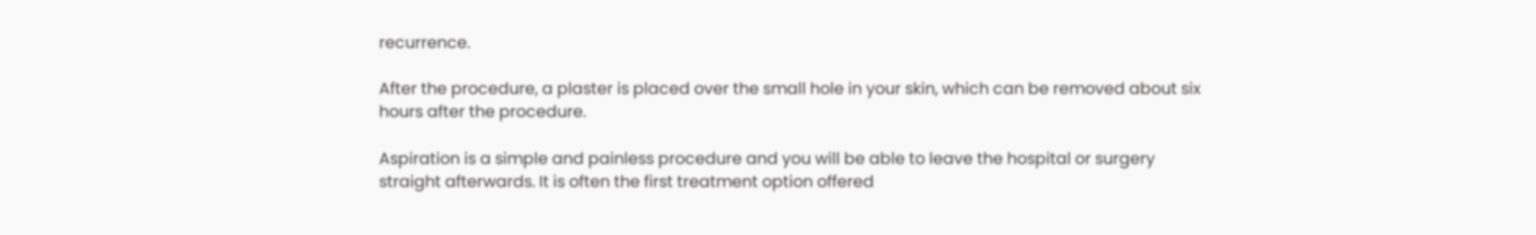recurrence.

After the procedure, a plaster is placed over the small hole in your skin, which can be removed about six hours after the procedure.

Aspiration is a simple and painless procedure and you will be able to leave the hospital or surgery straight afterwards. It is often the first treatment option offered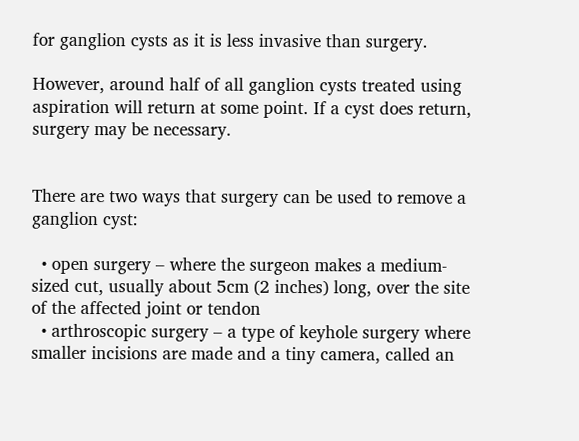for ganglion cysts as it is less invasive than surgery.

However, around half of all ganglion cysts treated using aspiration will return at some point. If a cyst does return, surgery may be necessary.


There are two ways that surgery can be used to remove a ganglion cyst:

  • open surgery – where the surgeon makes a medium-sized cut, usually about 5cm (2 inches) long, over the site of the affected joint or tendon
  • arthroscopic surgery – a type of keyhole surgery where smaller incisions are made and a tiny camera, called an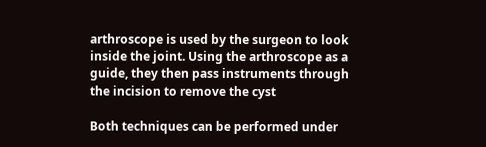arthroscope is used by the surgeon to look inside the joint. Using the arthroscope as a guide, they then pass instruments through the incision to remove the cyst

Both techniques can be performed under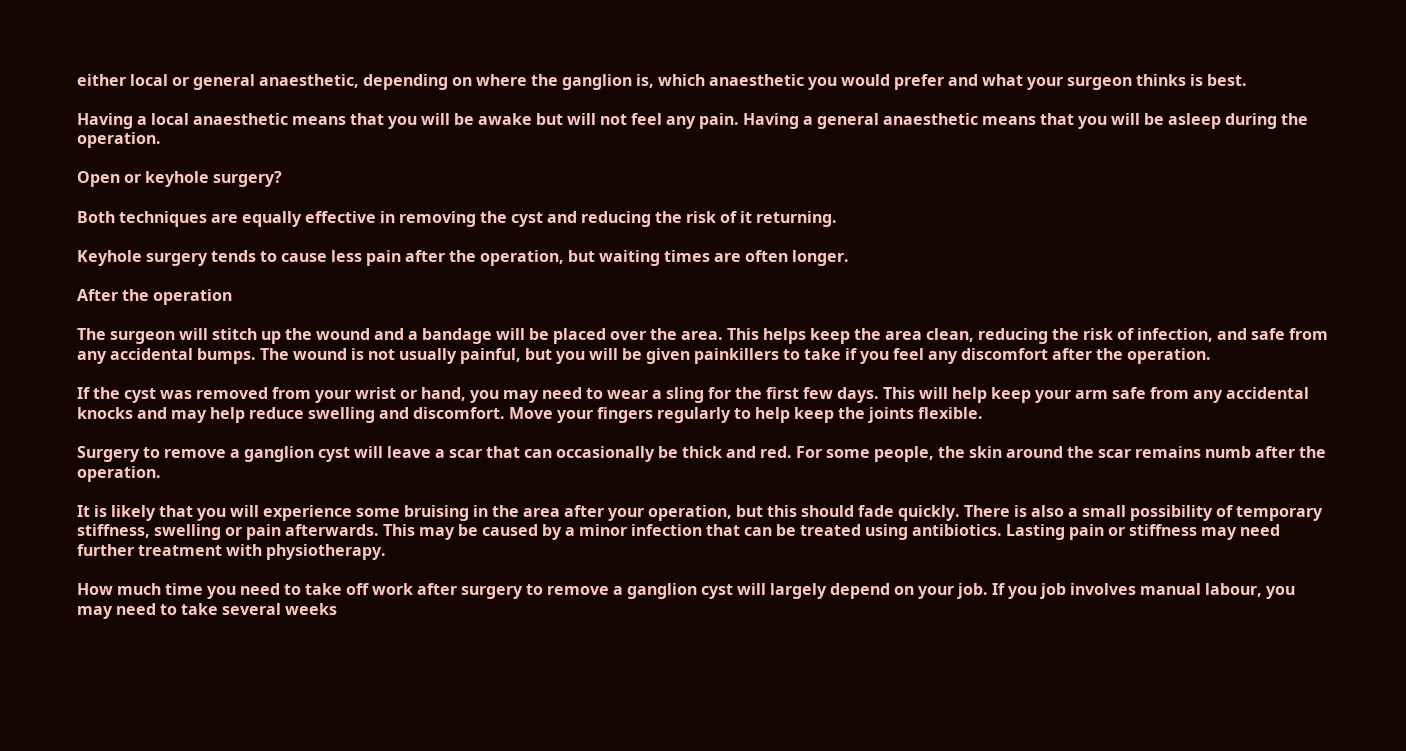either local or general anaesthetic, depending on where the ganglion is, which anaesthetic you would prefer and what your surgeon thinks is best.

Having a local anaesthetic means that you will be awake but will not feel any pain. Having a general anaesthetic means that you will be asleep during the operation.

Open or keyhole surgery?

Both techniques are equally effective in removing the cyst and reducing the risk of it returning.

Keyhole surgery tends to cause less pain after the operation, but waiting times are often longer.

After the operation

The surgeon will stitch up the wound and a bandage will be placed over the area. This helps keep the area clean, reducing the risk of infection, and safe from any accidental bumps. The wound is not usually painful, but you will be given painkillers to take if you feel any discomfort after the operation.

If the cyst was removed from your wrist or hand, you may need to wear a sling for the first few days. This will help keep your arm safe from any accidental knocks and may help reduce swelling and discomfort. Move your fingers regularly to help keep the joints flexible.

Surgery to remove a ganglion cyst will leave a scar that can occasionally be thick and red. For some people, the skin around the scar remains numb after the operation.

It is likely that you will experience some bruising in the area after your operation, but this should fade quickly. There is also a small possibility of temporary stiffness, swelling or pain afterwards. This may be caused by a minor infection that can be treated using antibiotics. Lasting pain or stiffness may need further treatment with physiotherapy.

How much time you need to take off work after surgery to remove a ganglion cyst will largely depend on your job. If you job involves manual labour, you may need to take several weeks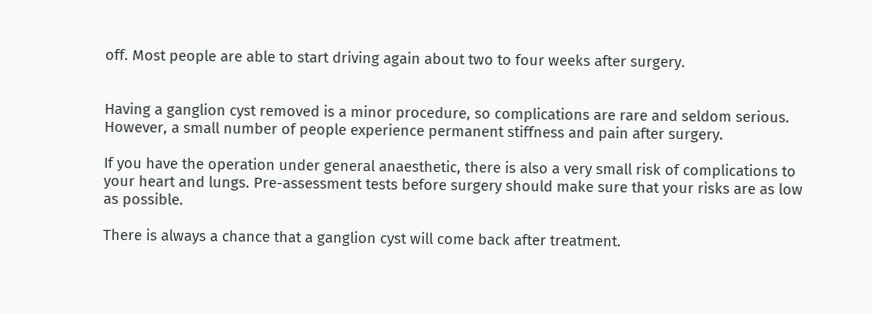off. Most people are able to start driving again about two to four weeks after surgery.


Having a ganglion cyst removed is a minor procedure, so complications are rare and seldom serious. However, a small number of people experience permanent stiffness and pain after surgery.

If you have the operation under general anaesthetic, there is also a very small risk of complications to your heart and lungs. Pre-assessment tests before surgery should make sure that your risks are as low as possible.

There is always a chance that a ganglion cyst will come back after treatment.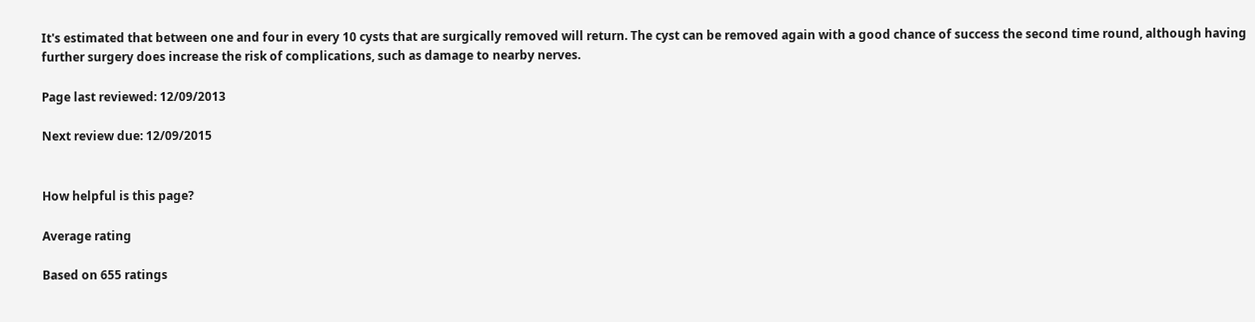It's estimated that between one and four in every 10 cysts that are surgically removed will return. The cyst can be removed again with a good chance of success the second time round, although having further surgery does increase the risk of complications, such as damage to nearby nerves.

Page last reviewed: 12/09/2013

Next review due: 12/09/2015


How helpful is this page?

Average rating

Based on 655 ratings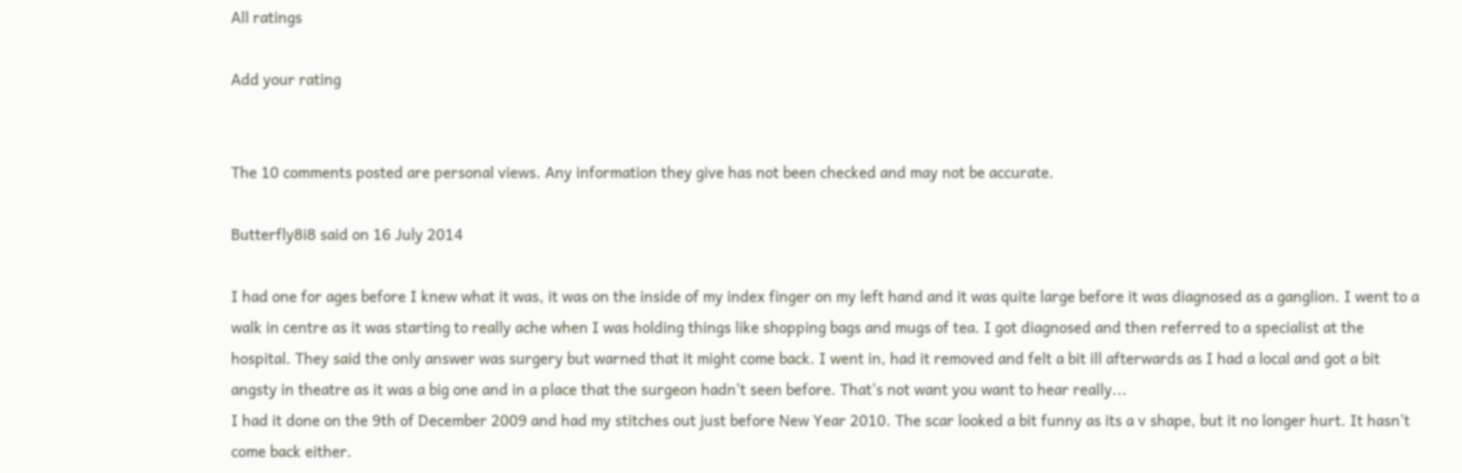All ratings

Add your rating


The 10 comments posted are personal views. Any information they give has not been checked and may not be accurate.

Butterfly8i8 said on 16 July 2014

I had one for ages before I knew what it was, it was on the inside of my index finger on my left hand and it was quite large before it was diagnosed as a ganglion. I went to a walk in centre as it was starting to really ache when I was holding things like shopping bags and mugs of tea. I got diagnosed and then referred to a specialist at the hospital. They said the only answer was surgery but warned that it might come back. I went in, had it removed and felt a bit ill afterwards as I had a local and got a bit angsty in theatre as it was a big one and in a place that the surgeon hadn't seen before. That's not want you want to hear really...
I had it done on the 9th of December 2009 and had my stitches out just before New Year 2010. The scar looked a bit funny as its a v shape, but it no longer hurt. It hasn't come back either.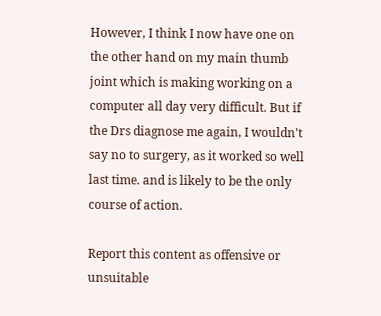However, I think I now have one on the other hand on my main thumb joint which is making working on a computer all day very difficult. But if the Drs diagnose me again, I wouldn't say no to surgery, as it worked so well last time. and is likely to be the only course of action.

Report this content as offensive or unsuitable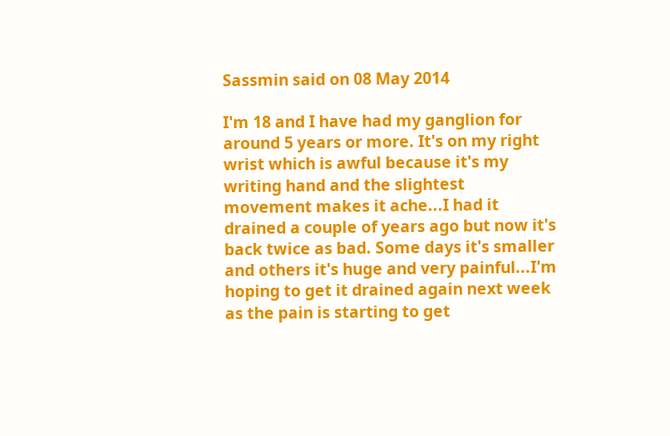Sassmin said on 08 May 2014

I'm 18 and I have had my ganglion for around 5 years or more. It's on my right wrist which is awful because it's my writing hand and the slightest movement makes it ache...I had it drained a couple of years ago but now it's back twice as bad. Some days it's smaller and others it's huge and very painful...I'm hoping to get it drained again next week as the pain is starting to get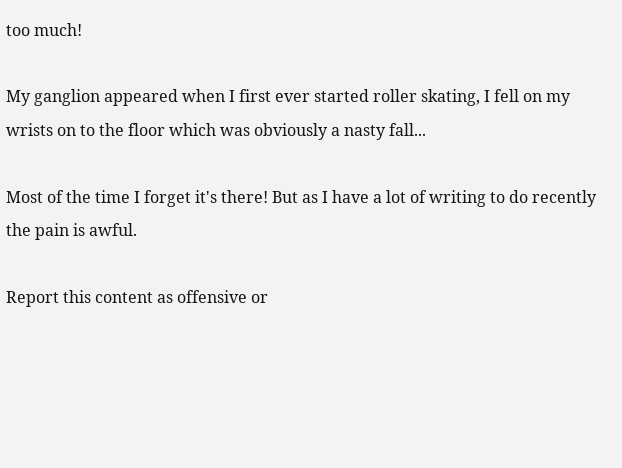too much!

My ganglion appeared when I first ever started roller skating, I fell on my wrists on to the floor which was obviously a nasty fall...

Most of the time I forget it's there! But as I have a lot of writing to do recently the pain is awful.

Report this content as offensive or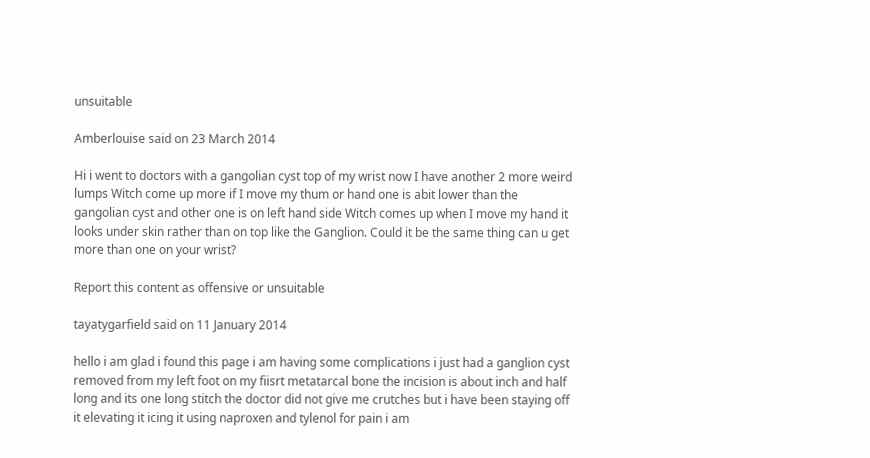unsuitable

Amberlouise said on 23 March 2014

Hi i went to doctors with a gangolian cyst top of my wrist now I have another 2 more weird lumps Witch come up more if I move my thum or hand one is abit lower than the gangolian cyst and other one is on left hand side Witch comes up when I move my hand it looks under skin rather than on top like the Ganglion. Could it be the same thing can u get more than one on your wrist?

Report this content as offensive or unsuitable

tayatygarfield said on 11 January 2014

hello i am glad i found this page i am having some complications i just had a ganglion cyst removed from my left foot on my fiisrt metatarcal bone the incision is about inch and half long and its one long stitch the doctor did not give me crutches but i have been staying off it elevating it icing it using naproxen and tylenol for pain i am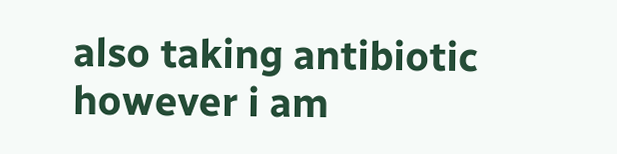also taking antibiotic however i am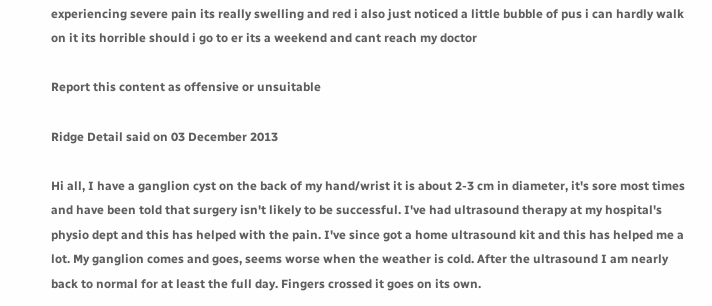experiencing severe pain its really swelling and red i also just noticed a little bubble of pus i can hardly walk on it its horrible should i go to er its a weekend and cant reach my doctor

Report this content as offensive or unsuitable

Ridge Detail said on 03 December 2013

Hi all, I have a ganglion cyst on the back of my hand/wrist it is about 2-3 cm in diameter, it's sore most times and have been told that surgery isn't likely to be successful. I've had ultrasound therapy at my hospital's physio dept and this has helped with the pain. I've since got a home ultrasound kit and this has helped me a lot. My ganglion comes and goes, seems worse when the weather is cold. After the ultrasound I am nearly back to normal for at least the full day. Fingers crossed it goes on its own.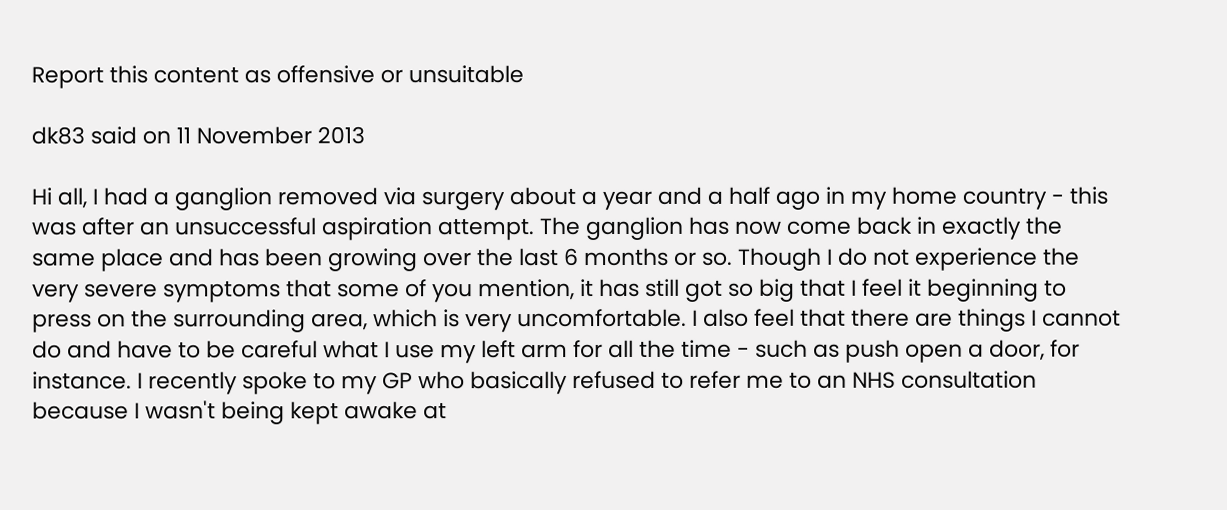Report this content as offensive or unsuitable

dk83 said on 11 November 2013

Hi all, I had a ganglion removed via surgery about a year and a half ago in my home country - this was after an unsuccessful aspiration attempt. The ganglion has now come back in exactly the same place and has been growing over the last 6 months or so. Though I do not experience the very severe symptoms that some of you mention, it has still got so big that I feel it beginning to press on the surrounding area, which is very uncomfortable. I also feel that there are things I cannot do and have to be careful what I use my left arm for all the time - such as push open a door, for instance. I recently spoke to my GP who basically refused to refer me to an NHS consultation because I wasn't being kept awake at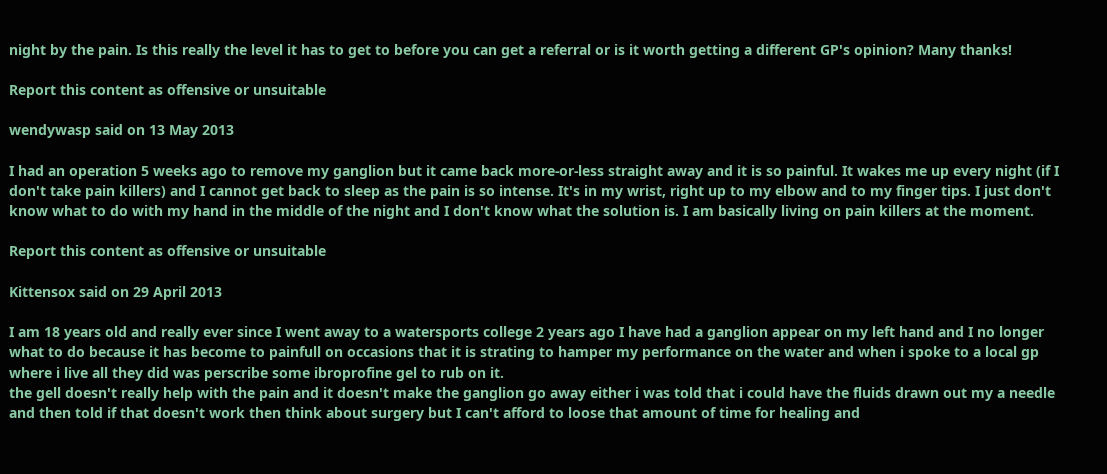night by the pain. Is this really the level it has to get to before you can get a referral or is it worth getting a different GP's opinion? Many thanks!

Report this content as offensive or unsuitable

wendywasp said on 13 May 2013

I had an operation 5 weeks ago to remove my ganglion but it came back more-or-less straight away and it is so painful. It wakes me up every night (if I don't take pain killers) and I cannot get back to sleep as the pain is so intense. It's in my wrist, right up to my elbow and to my finger tips. I just don't know what to do with my hand in the middle of the night and I don't know what the solution is. I am basically living on pain killers at the moment.

Report this content as offensive or unsuitable

Kittensox said on 29 April 2013

I am 18 years old and really ever since I went away to a watersports college 2 years ago I have had a ganglion appear on my left hand and I no longer what to do because it has become to painfull on occasions that it is strating to hamper my performance on the water and when i spoke to a local gp where i live all they did was perscribe some ibroprofine gel to rub on it.
the gell doesn't really help with the pain and it doesn't make the ganglion go away either i was told that i could have the fluids drawn out my a needle and then told if that doesn't work then think about surgery but I can't afford to loose that amount of time for healing and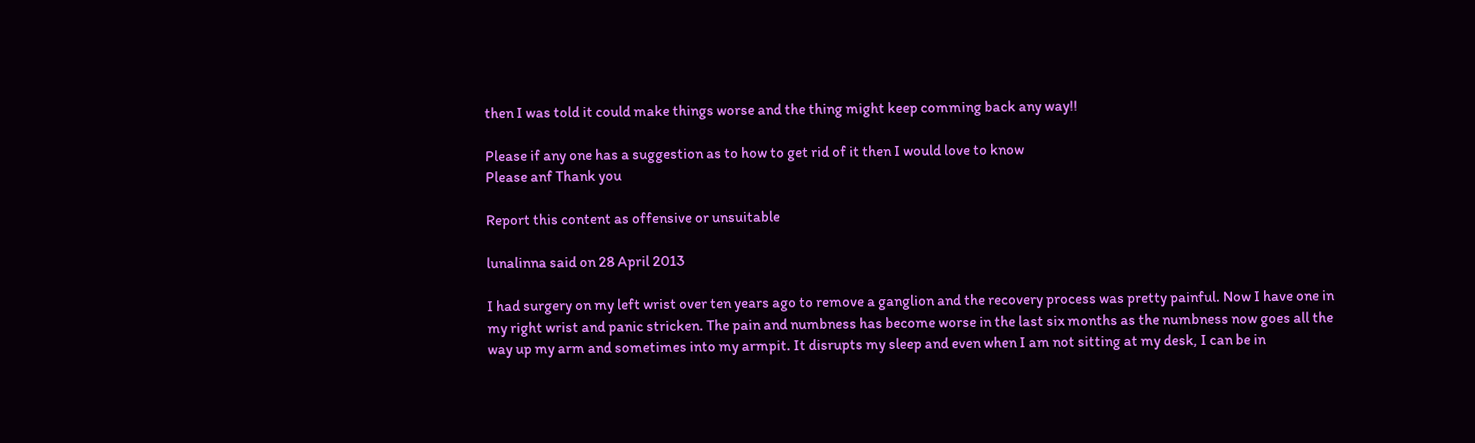then I was told it could make things worse and the thing might keep comming back any way!!

Please if any one has a suggestion as to how to get rid of it then I would love to know
Please anf Thank you

Report this content as offensive or unsuitable

lunalinna said on 28 April 2013

I had surgery on my left wrist over ten years ago to remove a ganglion and the recovery process was pretty painful. Now I have one in my right wrist and panic stricken. The pain and numbness has become worse in the last six months as the numbness now goes all the way up my arm and sometimes into my armpit. It disrupts my sleep and even when I am not sitting at my desk, I can be in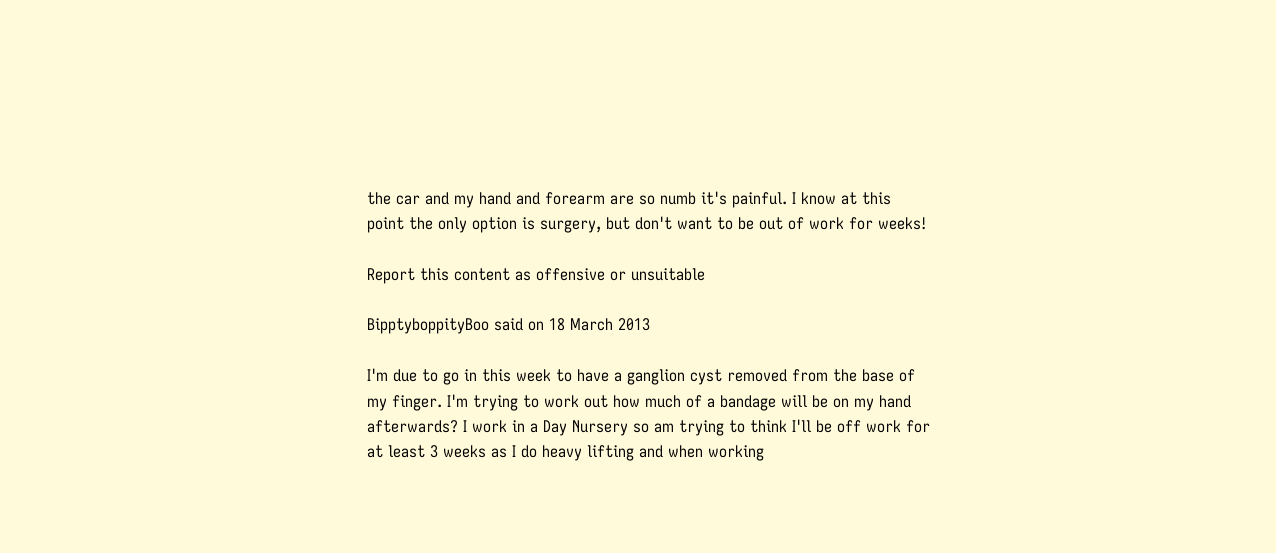the car and my hand and forearm are so numb it's painful. I know at this point the only option is surgery, but don't want to be out of work for weeks!

Report this content as offensive or unsuitable

BipptyboppityBoo said on 18 March 2013

I'm due to go in this week to have a ganglion cyst removed from the base of my finger. I'm trying to work out how much of a bandage will be on my hand afterwards? I work in a Day Nursery so am trying to think I'll be off work for at least 3 weeks as I do heavy lifting and when working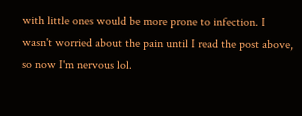with little ones would be more prone to infection. I wasn't worried about the pain until I read the post above, so now I'm nervous lol.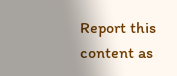Report this content as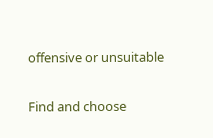offensive or unsuitable

Find and choose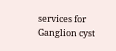services for Ganglion cyst